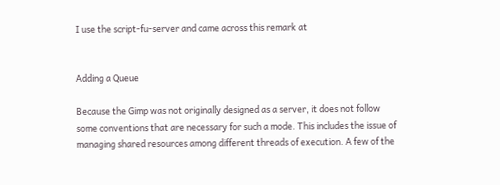I use the script-fu-server and came across this remark at


Adding a Queue

Because the Gimp was not originally designed as a server, it does not follow
some conventions that are necessary for such a mode. This includes the issue of
managing shared resources among different threads of execution. A few of the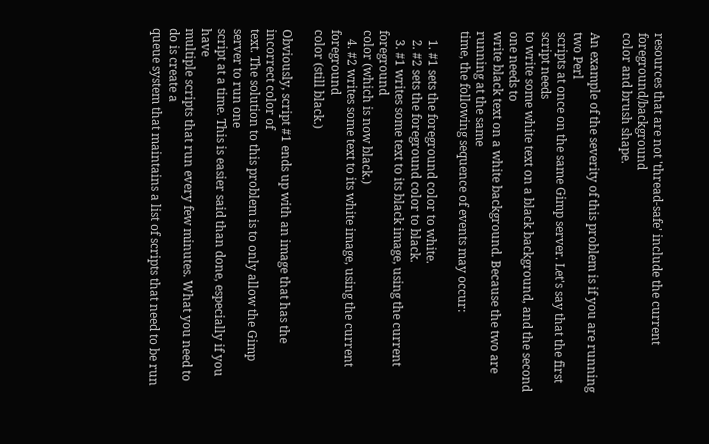resources that are not 'thread-safe' include the current foreground/background
color and brush shape.

An example of the severity of this problem is if you are running two Perl
scripts at once on the same Gimp server. Let's say that the first script needs
to write some white text on a black background, and the second one needs to
write black text on a white background. Because the two are running at the same
time, the following sequence of events may occur:

   1. #1 sets the foreground color to white.
   2. #2 sets the foreground color to black.
   3. #1 writes some text to its black image, using the current foreground
color (which is now black.)
   4. #2 writes some text to its white image, using the current foreground
color (still black.)

Obviously, script #1 ends up with an image that has the incorrect color of
text. The solution to this problem is to only allow the Gimp server to run one
script at a time. This is easier said than done, especially if you have
multiple scripts that run every few minutes. What you need to do is create a
queue system that maintains a list of scripts that need to be run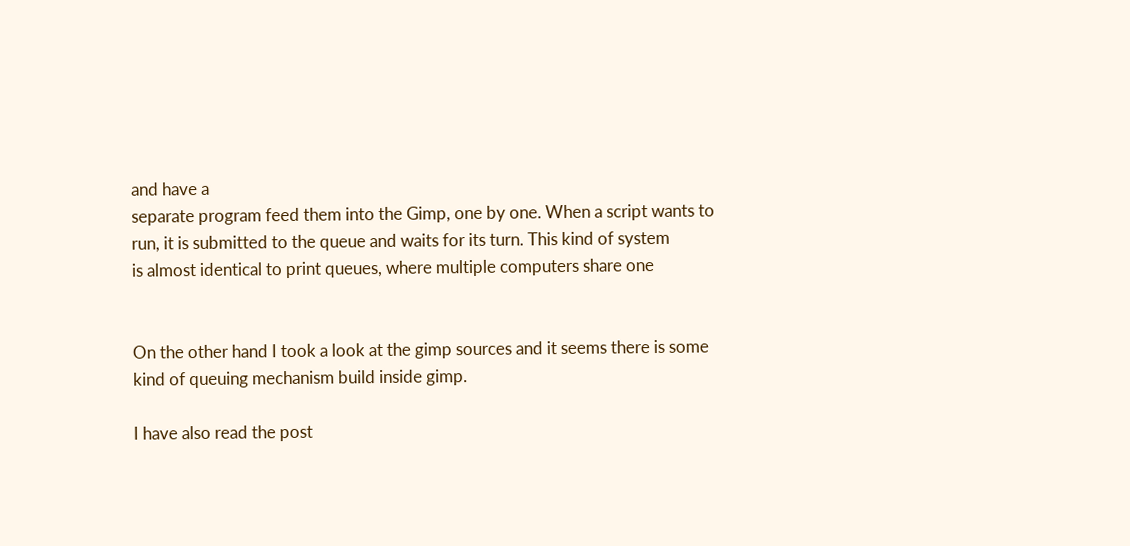and have a
separate program feed them into the Gimp, one by one. When a script wants to
run, it is submitted to the queue and waits for its turn. This kind of system
is almost identical to print queues, where multiple computers share one


On the other hand I took a look at the gimp sources and it seems there is some
kind of queuing mechanism build inside gimp.

I have also read the post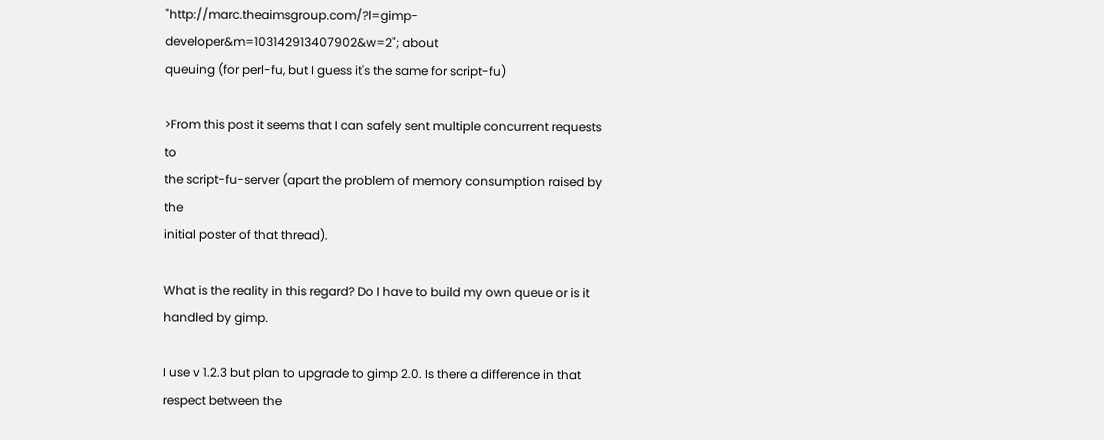"http://marc.theaimsgroup.com/?l=gimp-developer&m=103142913407902&w=2"; about
queuing (for perl-fu, but I guess it's the same for script-fu)

>From this post it seems that I can safely sent multiple concurrent requests to
the script-fu-server (apart the problem of memory consumption raised by the
initial poster of that thread).

What is the reality in this regard? Do I have to build my own queue or is it
handled by gimp.

I use v 1.2.3 but plan to upgrade to gimp 2.0. Is there a difference in that
respect between the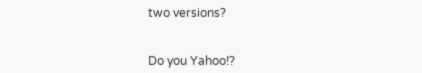two versions?


Do you Yahoo!?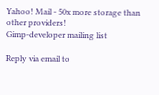Yahoo! Mail - 50x more storage than other providers!
Gimp-developer mailing list

Reply via email to